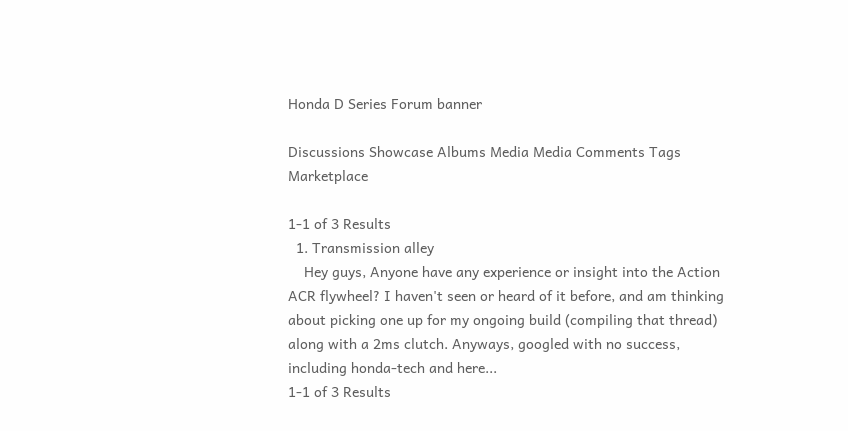Honda D Series Forum banner

Discussions Showcase Albums Media Media Comments Tags Marketplace

1-1 of 3 Results
  1. Transmission alley
    Hey guys, Anyone have any experience or insight into the Action ACR flywheel? I haven't seen or heard of it before, and am thinking about picking one up for my ongoing build (compiling that thread) along with a 2ms clutch. Anyways, googled with no success, including honda-tech and here...
1-1 of 3 Results